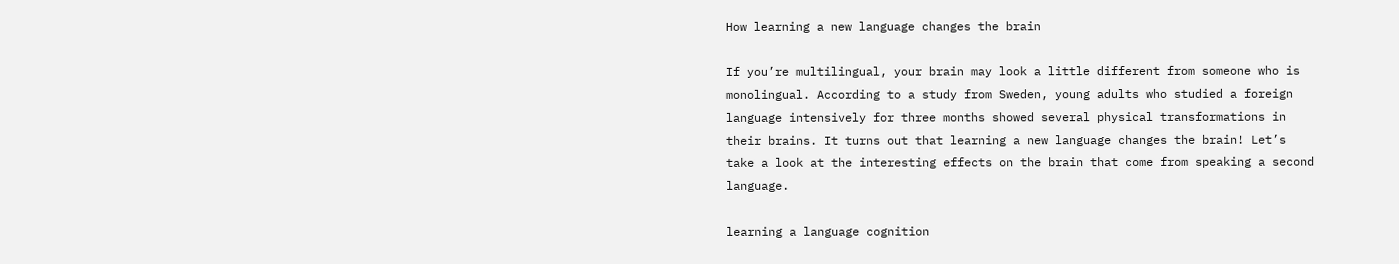How learning a new language changes the brain

If you’re multilingual, your brain may look a little different from someone who is monolingual. According to a study from Sweden, young adults who studied a foreign language intensively for three months showed several physical transformations in their brains. It turns out that learning a new language changes the brain! Let’s take a look at the interesting effects on the brain that come from speaking a second language.

learning a language cognition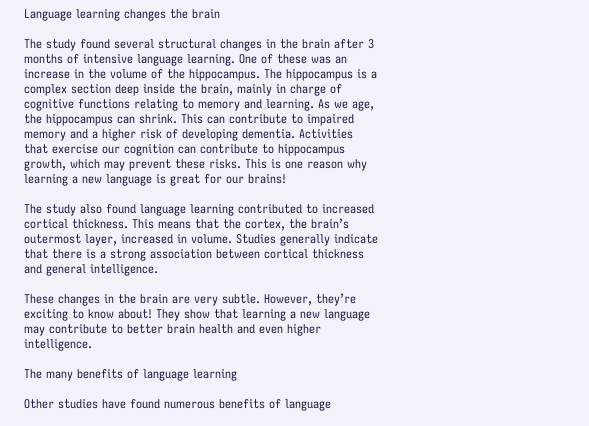Language learning changes the brain

The study found several structural changes in the brain after 3 months of intensive language learning. One of these was an increase in the volume of the hippocampus. The hippocampus is a complex section deep inside the brain, mainly in charge of cognitive functions relating to memory and learning. As we age, the hippocampus can shrink. This can contribute to impaired memory and a higher risk of developing dementia. Activities that exercise our cognition can contribute to hippocampus growth, which may prevent these risks. This is one reason why learning a new language is great for our brains!

The study also found language learning contributed to increased cortical thickness. This means that the cortex, the brain’s outermost layer, increased in volume. Studies generally indicate that there is a strong association between cortical thickness and general intelligence.

These changes in the brain are very subtle. However, they’re exciting to know about! They show that learning a new language may contribute to better brain health and even higher intelligence.

The many benefits of language learning

Other studies have found numerous benefits of language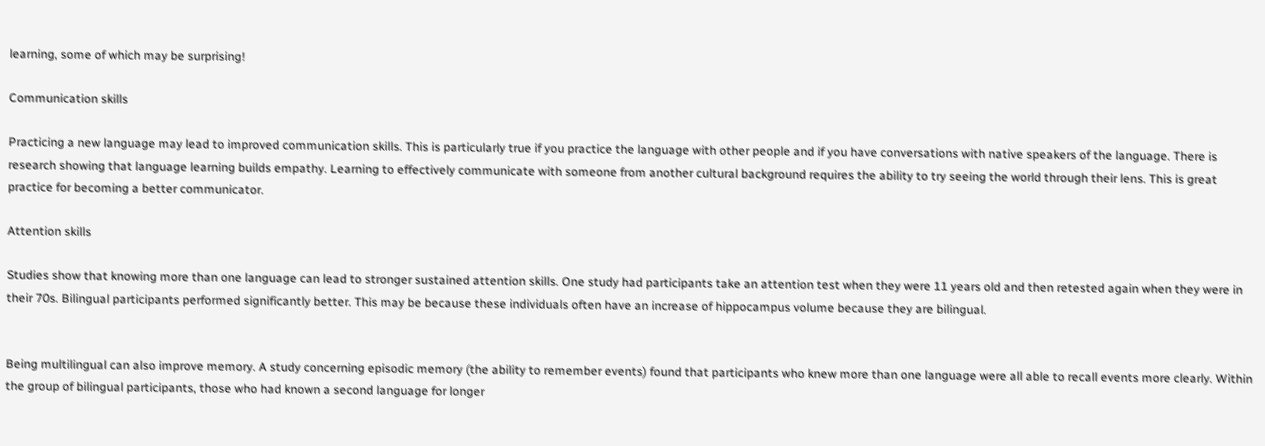learning, some of which may be surprising!

Communication skills

Practicing a new language may lead to improved communication skills. This is particularly true if you practice the language with other people and if you have conversations with native speakers of the language. There is research showing that language learning builds empathy. Learning to effectively communicate with someone from another cultural background requires the ability to try seeing the world through their lens. This is great practice for becoming a better communicator.

Attention skills

Studies show that knowing more than one language can lead to stronger sustained attention skills. One study had participants take an attention test when they were 11 years old and then retested again when they were in their 70s. Bilingual participants performed significantly better. This may be because these individuals often have an increase of hippocampus volume because they are bilingual.


Being multilingual can also improve memory. A study concerning episodic memory (the ability to remember events) found that participants who knew more than one language were all able to recall events more clearly. Within the group of bilingual participants, those who had known a second language for longer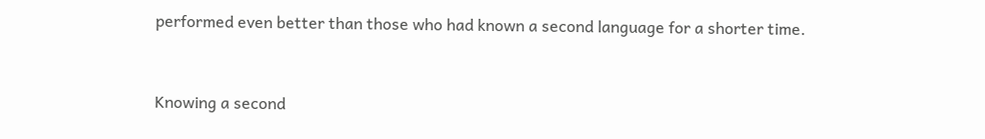performed even better than those who had known a second language for a shorter time.


Knowing a second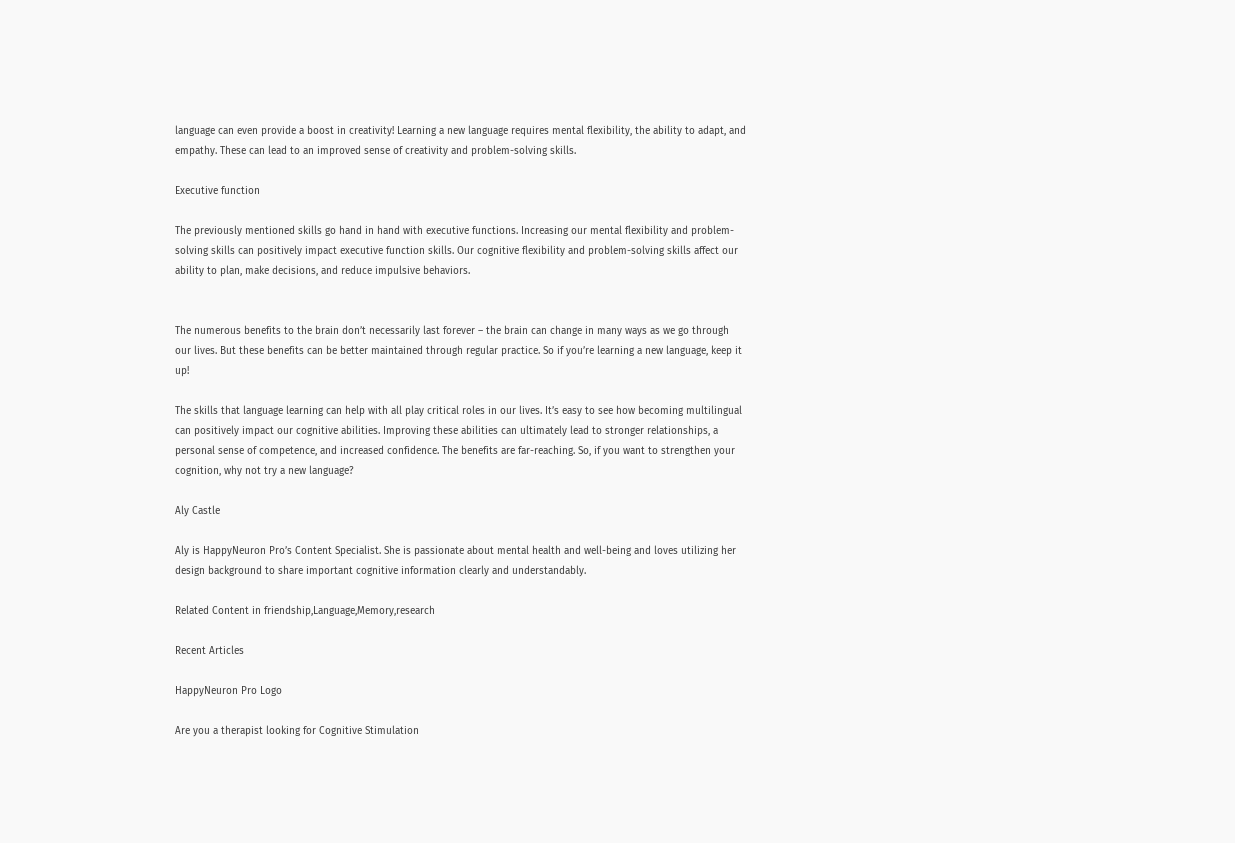language can even provide a boost in creativity! Learning a new language requires mental flexibility, the ability to adapt, and empathy. These can lead to an improved sense of creativity and problem-solving skills.

Executive function

The previously mentioned skills go hand in hand with executive functions. Increasing our mental flexibility and problem-solving skills can positively impact executive function skills. Our cognitive flexibility and problem-solving skills affect our ability to plan, make decisions, and reduce impulsive behaviors.


The numerous benefits to the brain don’t necessarily last forever – the brain can change in many ways as we go through our lives. But these benefits can be better maintained through regular practice. So if you’re learning a new language, keep it up!

The skills that language learning can help with all play critical roles in our lives. It’s easy to see how becoming multilingual can positively impact our cognitive abilities. Improving these abilities can ultimately lead to stronger relationships, a personal sense of competence, and increased confidence. The benefits are far-reaching. So, if you want to strengthen your cognition, why not try a new language?

Aly Castle

Aly is HappyNeuron Pro’s Content Specialist. She is passionate about mental health and well-being and loves utilizing her design background to share important cognitive information clearly and understandably.

Related Content in friendship,Language,Memory,research

Recent Articles

HappyNeuron Pro Logo

Are you a therapist looking for Cognitive Stimulation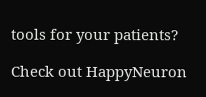tools for your patients?

Check out HappyNeuron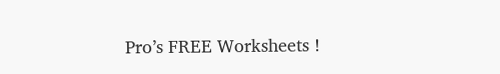Pro’s FREE Worksheets !